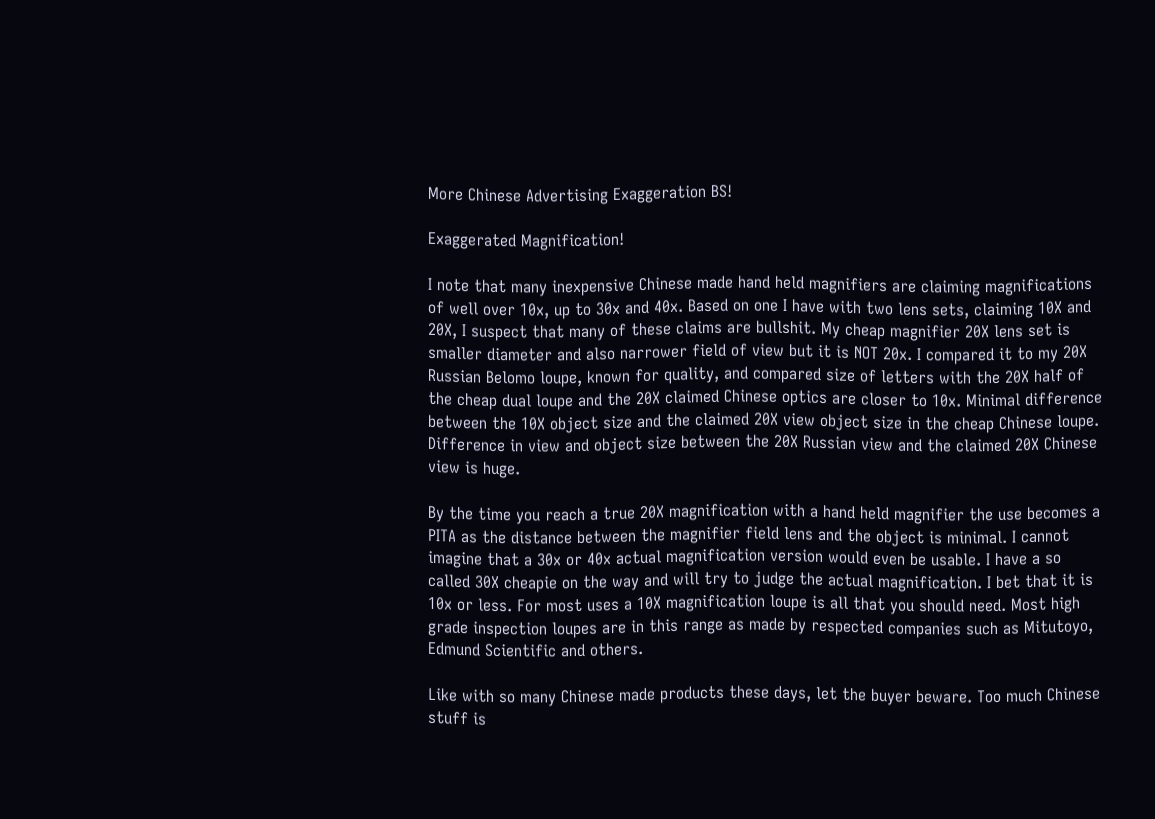More Chinese Advertising Exaggeration BS!

Exaggerated Magnification!

I note that many inexpensive Chinese made hand held magnifiers are claiming magnifications of well over 10x, up to 30x and 40x. Based on one I have with two lens sets, claiming 10X and 20X, I suspect that many of these claims are bullshit. My cheap magnifier 20X lens set is smaller diameter and also narrower field of view but it is NOT 20x. I compared it to my 20X Russian Belomo loupe, known for quality, and compared size of letters with the 20X half of the cheap dual loupe and the 20X claimed Chinese optics are closer to 10x. Minimal difference between the 10X object size and the claimed 20X view object size in the cheap Chinese loupe. Difference in view and object size between the 20X Russian view and the claimed 20X Chinese view is huge.

By the time you reach a true 20X magnification with a hand held magnifier the use becomes a PITA as the distance between the magnifier field lens and the object is minimal. I cannot imagine that a 30x or 40x actual magnification version would even be usable. I have a so called 30X cheapie on the way and will try to judge the actual magnification. I bet that it is 10x or less. For most uses a 10X magnification loupe is all that you should need. Most high grade inspection loupes are in this range as made by respected companies such as Mitutoyo, Edmund Scientific and others.

Like with so many Chinese made products these days, let the buyer beware. Too much Chinese stuff is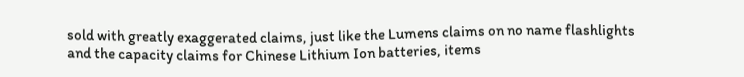sold with greatly exaggerated claims, just like the Lumens claims on no name flashlights and the capacity claims for Chinese Lithium Ion batteries, items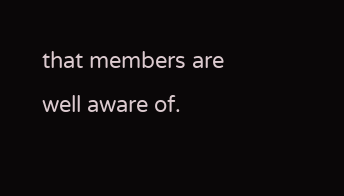that members are well aware of.